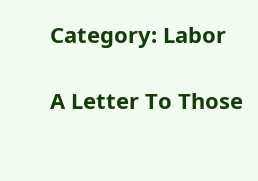Category: Labor

A Letter To Those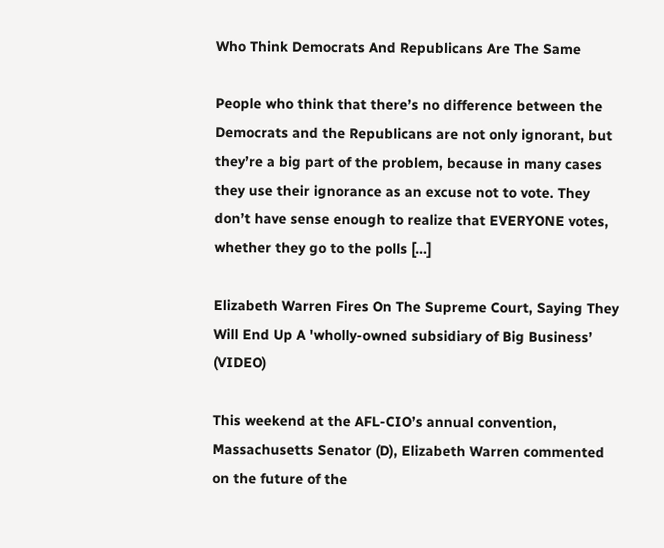Who Think Democrats And Republicans Are The Same

People who think that there’s no difference between the Democrats and the Republicans are not only ignorant, but they’re a big part of the problem, because in many cases they use their ignorance as an excuse not to vote. They don’t have sense enough to realize that EVERYONE votes, whether they go to the polls […]

Elizabeth Warren Fires On The Supreme Court, Saying They Will End Up A 'wholly-owned subsidiary of Big Business’ (VIDEO)

This weekend at the AFL-CIO’s annual convention, Massachusetts Senator (D), Elizabeth Warren commented on the future of the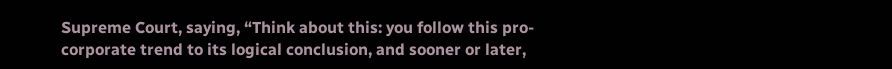Supreme Court, saying, “Think about this: you follow this pro-corporate trend to its logical conclusion, and sooner or later,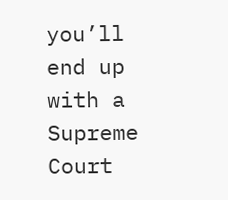you’ll end up with a Supreme Court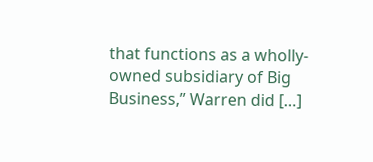that functions as a wholly-owned subsidiary of Big Business,” Warren did […]